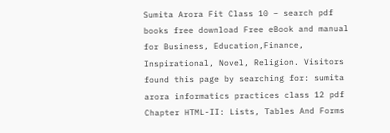Sumita Arora Fit Class 10 – search pdf books free download Free eBook and manual for Business, Education,Finance, Inspirational, Novel, Religion. Visitors found this page by searching for: sumita arora informatics practices class 12 pdf Chapter HTML-II: Lists, Tables And Forms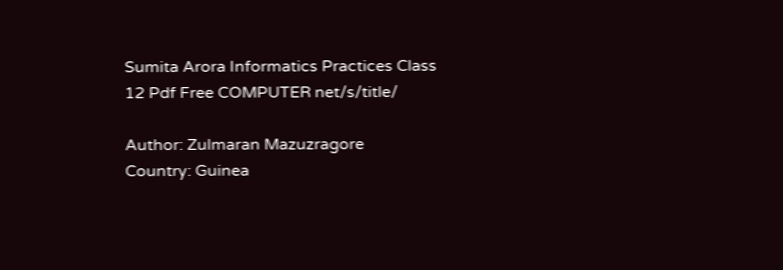Sumita Arora Informatics Practices Class 12 Pdf Free COMPUTER net/s/title/

Author: Zulmaran Mazuzragore
Country: Guinea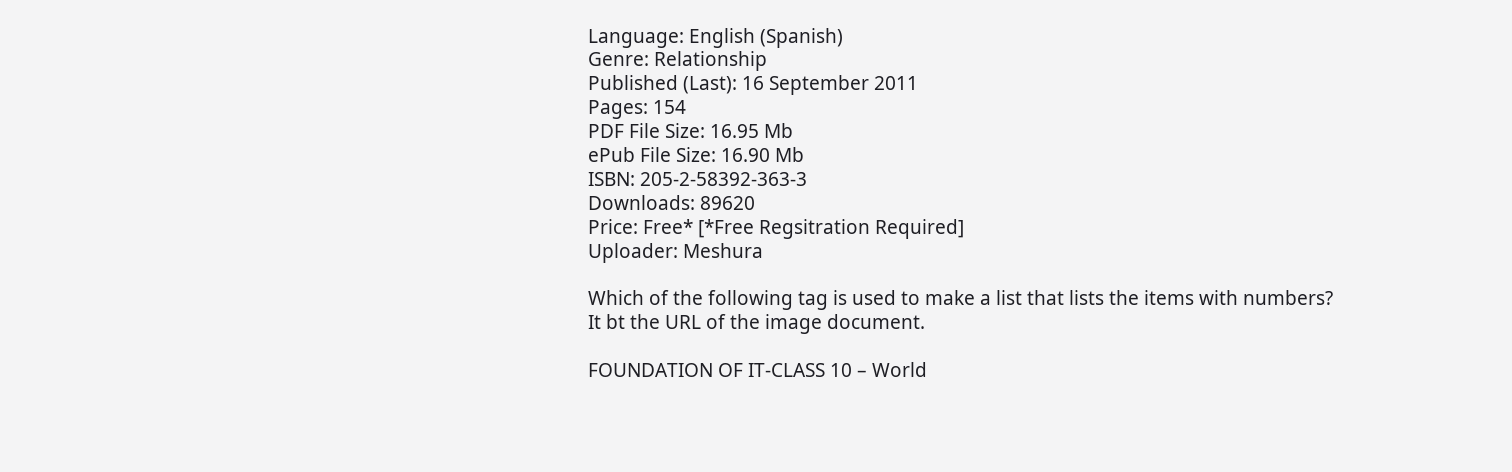Language: English (Spanish)
Genre: Relationship
Published (Last): 16 September 2011
Pages: 154
PDF File Size: 16.95 Mb
ePub File Size: 16.90 Mb
ISBN: 205-2-58392-363-3
Downloads: 89620
Price: Free* [*Free Regsitration Required]
Uploader: Meshura

Which of the following tag is used to make a list that lists the items with numbers? It bt the URL of the image document.

FOUNDATION OF IT-CLASS 10 – World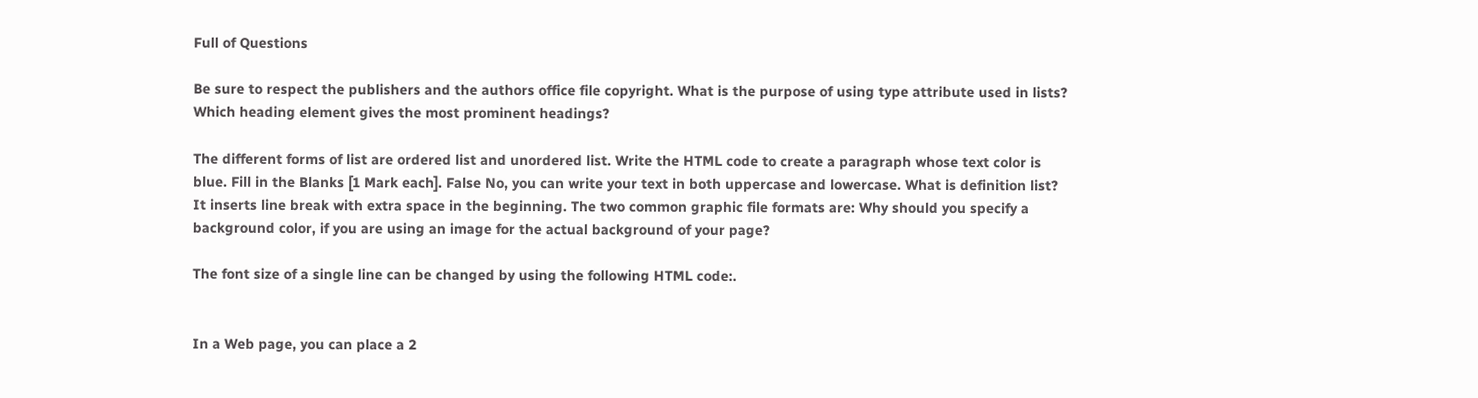Full of Questions

Be sure to respect the publishers and the authors office file copyright. What is the purpose of using type attribute used in lists? Which heading element gives the most prominent headings?

The different forms of list are ordered list and unordered list. Write the HTML code to create a paragraph whose text color is blue. Fill in the Blanks [1 Mark each]. False No, you can write your text in both uppercase and lowercase. What is definition list? It inserts line break with extra space in the beginning. The two common graphic file formats are: Why should you specify a background color, if you are using an image for the actual background of your page?

The font size of a single line can be changed by using the following HTML code:.


In a Web page, you can place a 2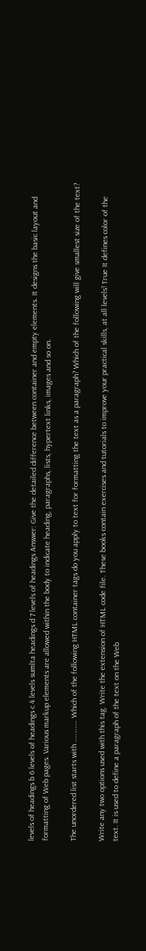levels of headings b 6 levels of headings c 4 levels sumlta headings d 7 levels of headings Answer: Give the detailed difference between container and empty elements. It designs the basic layout and formatting of Web pages. Various markup elements are allowed within the body to indicate heading, paragraphs, lists, hypertext links, images and so on.

The unordered list starts with …………. Which of the following HTML container tags do you apply to text for formatting the text as a paragraph? Which of the following will give smallest size of the text?

Write any two options used with this tag. Write the extension of HTML code file. These books contain exercises and tutorials to improve your practical skills, at all levels! True It defines color of the text. It is used to define a paragraph of the text on the Web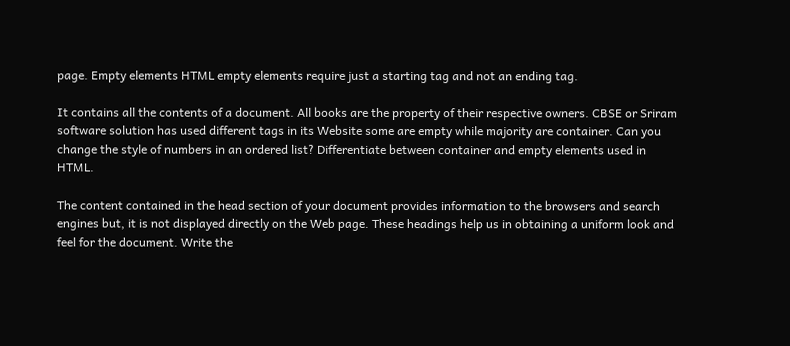page. Empty elements HTML empty elements require just a starting tag and not an ending tag.

It contains all the contents of a document. All books are the property of their respective owners. CBSE or Sriram software solution has used different tags in its Website some are empty while majority are container. Can you change the style of numbers in an ordered list? Differentiate between container and empty elements used in HTML.

The content contained in the head section of your document provides information to the browsers and search engines but, it is not displayed directly on the Web page. These headings help us in obtaining a uniform look and feel for the document. Write the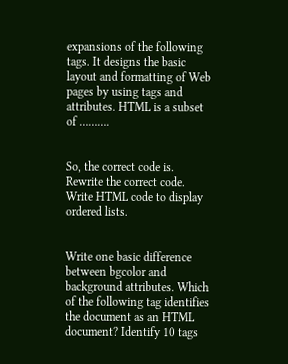expansions of the following tags. It designs the basic layout and formatting of Web pages by using tags and attributes. HTML is a subset of ……….


So, the correct code is. Rewrite the correct code. Write HTML code to display ordered lists.


Write one basic difference between bgcolor and background attributes. Which of the following tag identifies the document as an HTML document? Identify 10 tags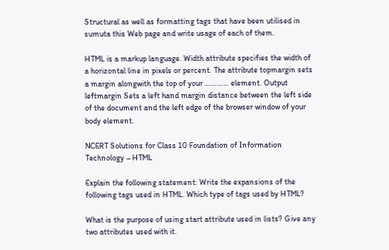Structural as well as formatting tags that have been utilised in sumuta this Web page and write usage of each of them.

HTML is a markup language. Width attribute specifies the width of a horizontal line in pixels or percent. The attribute topmargin sets a margin alongwith the top of your ………… element. Output leftmargin Sets a left hand margin distance between the left side of the document and the left edge of the browser window of your body element.

NCERT Solutions for Class 10 Foundation of Information Technology – HTML

Explain the following statement: Write the expansions of the following tags used in HTML. Which type of tags used by HTML?

What is the purpose of using start attribute used in lists? Give any two attributes used with it.